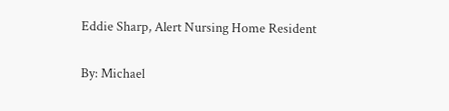Eddie Sharp, Alert Nursing Home Resident

By: Michael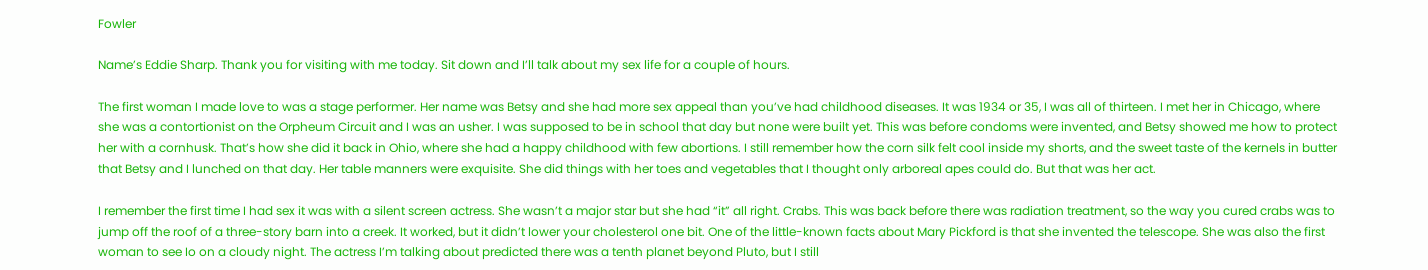Fowler

Name’s Eddie Sharp. Thank you for visiting with me today. Sit down and I’ll talk about my sex life for a couple of hours.

The first woman I made love to was a stage performer. Her name was Betsy and she had more sex appeal than you’ve had childhood diseases. It was 1934 or 35, I was all of thirteen. I met her in Chicago, where she was a contortionist on the Orpheum Circuit and I was an usher. I was supposed to be in school that day but none were built yet. This was before condoms were invented, and Betsy showed me how to protect her with a cornhusk. That’s how she did it back in Ohio, where she had a happy childhood with few abortions. I still remember how the corn silk felt cool inside my shorts, and the sweet taste of the kernels in butter that Betsy and I lunched on that day. Her table manners were exquisite. She did things with her toes and vegetables that I thought only arboreal apes could do. But that was her act.

I remember the first time I had sex it was with a silent screen actress. She wasn’t a major star but she had “it” all right. Crabs. This was back before there was radiation treatment, so the way you cured crabs was to jump off the roof of a three-story barn into a creek. It worked, but it didn’t lower your cholesterol one bit. One of the little-known facts about Mary Pickford is that she invented the telescope. She was also the first woman to see Io on a cloudy night. The actress I’m talking about predicted there was a tenth planet beyond Pluto, but I still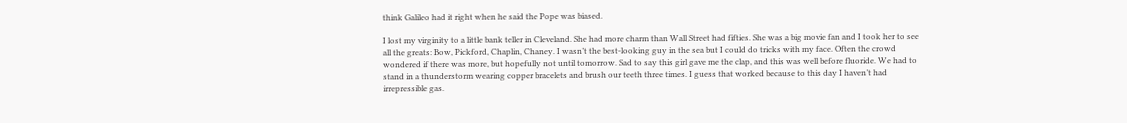think Galileo had it right when he said the Pope was biased.

I lost my virginity to a little bank teller in Cleveland. She had more charm than Wall Street had fifties. She was a big movie fan and I took her to see all the greats: Bow, Pickford, Chaplin, Chaney. I wasn’t the best-looking guy in the sea but I could do tricks with my face. Often the crowd wondered if there was more, but hopefully not until tomorrow. Sad to say this girl gave me the clap, and this was well before fluoride. We had to stand in a thunderstorm wearing copper bracelets and brush our teeth three times. I guess that worked because to this day I haven’t had irrepressible gas.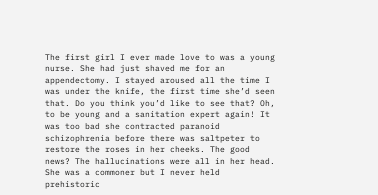The first girl I ever made love to was a young nurse. She had just shaved me for an appendectomy. I stayed aroused all the time I was under the knife, the first time she’d seen that. Do you think you’d like to see that? Oh, to be young and a sanitation expert again! It was too bad she contracted paranoid schizophrenia before there was saltpeter to restore the roses in her cheeks. The good news? The hallucinations were all in her head. She was a commoner but I never held prehistoric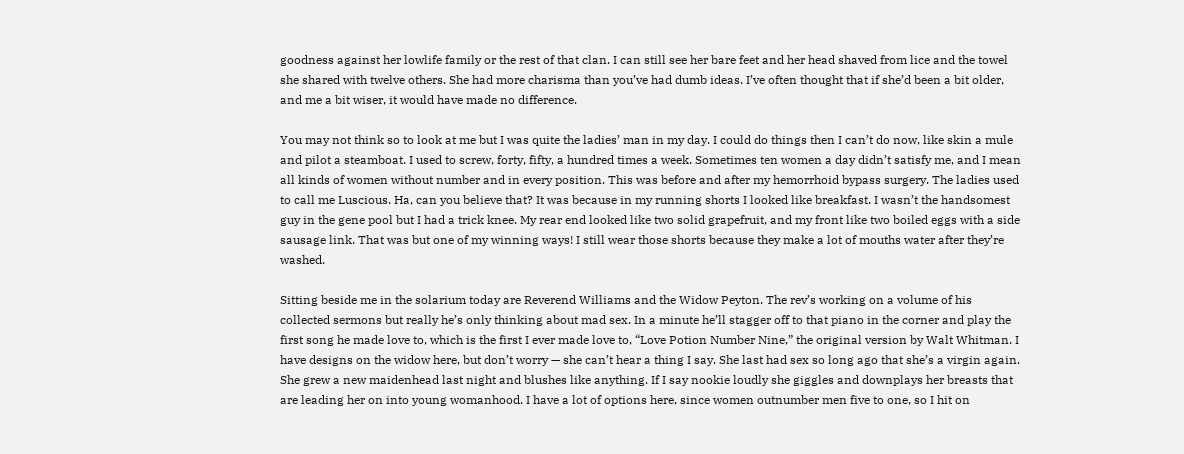goodness against her lowlife family or the rest of that clan. I can still see her bare feet and her head shaved from lice and the towel she shared with twelve others. She had more charisma than you’ve had dumb ideas. I’ve often thought that if she’d been a bit older, and me a bit wiser, it would have made no difference.

You may not think so to look at me but I was quite the ladies’ man in my day. I could do things then I can’t do now, like skin a mule and pilot a steamboat. I used to screw, forty, fifty, a hundred times a week. Sometimes ten women a day didn’t satisfy me, and I mean all kinds of women without number and in every position. This was before and after my hemorrhoid bypass surgery. The ladies used to call me Luscious. Ha, can you believe that? It was because in my running shorts I looked like breakfast. I wasn’t the handsomest guy in the gene pool but I had a trick knee. My rear end looked like two solid grapefruit, and my front like two boiled eggs with a side sausage link. That was but one of my winning ways! I still wear those shorts because they make a lot of mouths water after they’re washed.

Sitting beside me in the solarium today are Reverend Williams and the Widow Peyton. The rev’s working on a volume of his collected sermons but really he’s only thinking about mad sex. In a minute he’ll stagger off to that piano in the corner and play the first song he made love to, which is the first I ever made love to, “Love Potion Number Nine,” the original version by Walt Whitman. I have designs on the widow here, but don’t worry — she can’t hear a thing I say. She last had sex so long ago that she’s a virgin again. She grew a new maidenhead last night and blushes like anything. If I say nookie loudly she giggles and downplays her breasts that are leading her on into young womanhood. I have a lot of options here, since women outnumber men five to one, so I hit on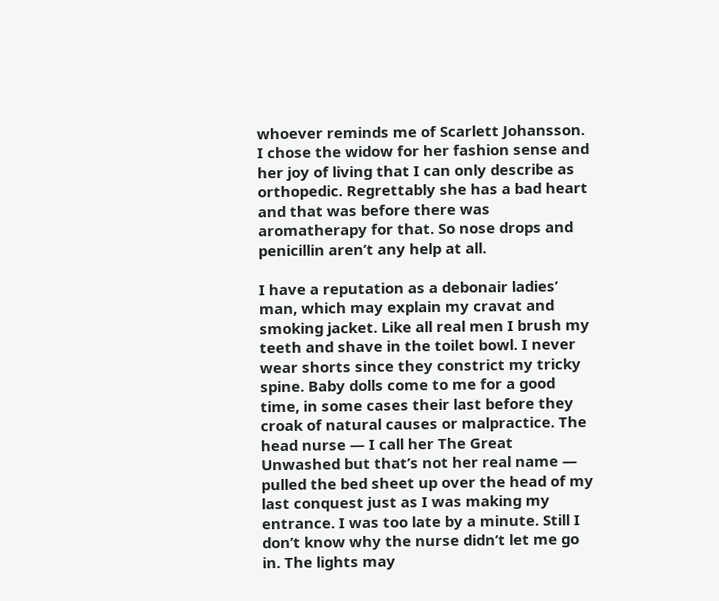whoever reminds me of Scarlett Johansson. I chose the widow for her fashion sense and her joy of living that I can only describe as orthopedic. Regrettably she has a bad heart and that was before there was aromatherapy for that. So nose drops and penicillin aren’t any help at all.

I have a reputation as a debonair ladies’ man, which may explain my cravat and smoking jacket. Like all real men I brush my teeth and shave in the toilet bowl. I never wear shorts since they constrict my tricky spine. Baby dolls come to me for a good time, in some cases their last before they croak of natural causes or malpractice. The head nurse — I call her The Great Unwashed but that’s not her real name — pulled the bed sheet up over the head of my last conquest just as I was making my entrance. I was too late by a minute. Still I don’t know why the nurse didn’t let me go in. The lights may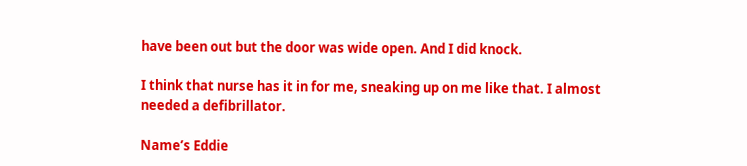have been out but the door was wide open. And I did knock.

I think that nurse has it in for me, sneaking up on me like that. I almost needed a defibrillator.

Name’s Eddie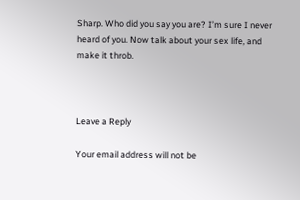Sharp. Who did you say you are? I’m sure I never heard of you. Now talk about your sex life, and make it throb.



Leave a Reply

Your email address will not be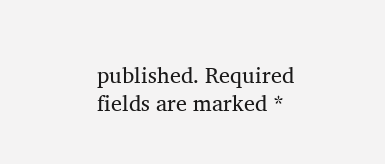published. Required fields are marked *